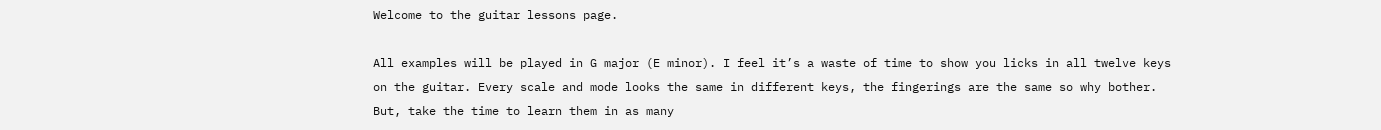Welcome to the guitar lessons page.

All examples will be played in G major (E minor). I feel it’s a waste of time to show you licks in all twelve keys on the guitar. Every scale and mode looks the same in different keys, the fingerings are the same so why bother. But, take the time to learn them in as many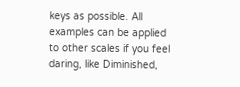keys as possible. All examples can be applied to other scales if you feel daring, like Diminished,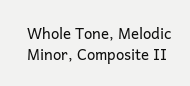Whole Tone, Melodic Minor, Composite II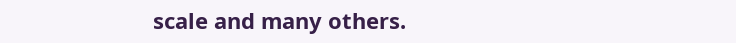scale and many others.